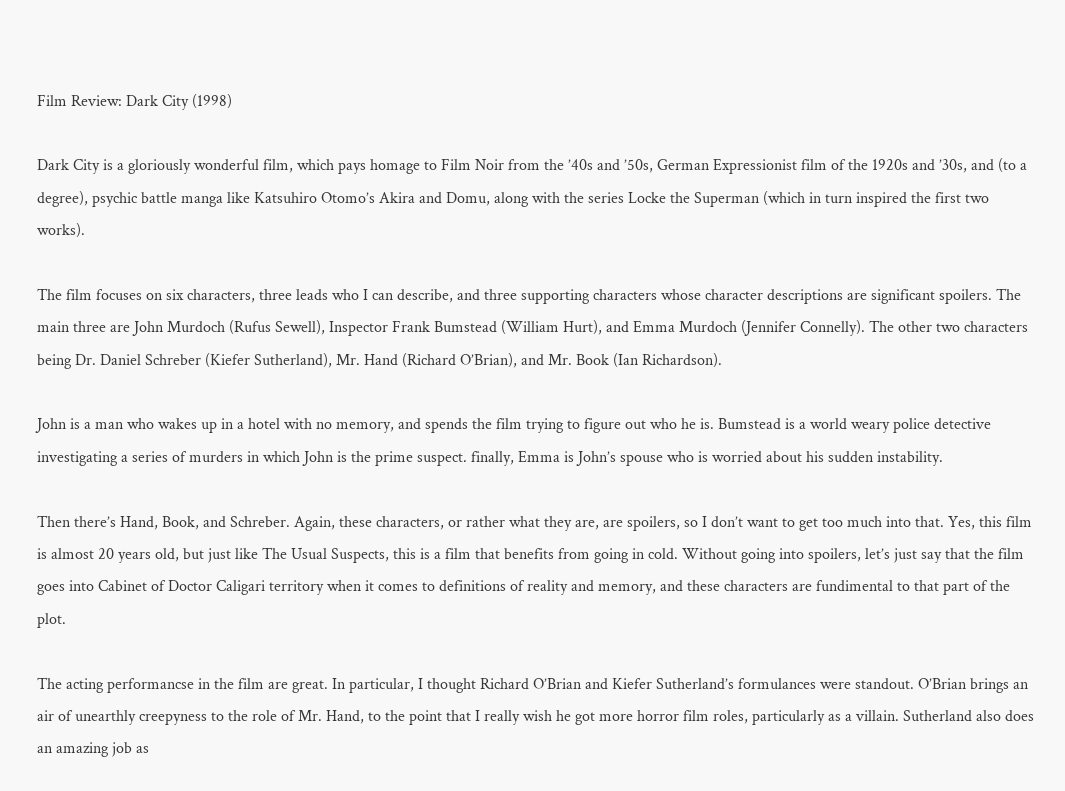Film Review: Dark City (1998)

Dark City is a gloriously wonderful film, which pays homage to Film Noir from the ’40s and ’50s, German Expressionist film of the 1920s and ’30s, and (to a degree), psychic battle manga like Katsuhiro Otomo’s Akira and Domu, along with the series Locke the Superman (which in turn inspired the first two works).

The film focuses on six characters, three leads who I can describe, and three supporting characters whose character descriptions are significant spoilers. The main three are John Murdoch (Rufus Sewell), Inspector Frank Bumstead (William Hurt), and Emma Murdoch (Jennifer Connelly). The other two characters being Dr. Daniel Schreber (Kiefer Sutherland), Mr. Hand (Richard O’Brian), and Mr. Book (Ian Richardson).

John is a man who wakes up in a hotel with no memory, and spends the film trying to figure out who he is. Bumstead is a world weary police detective investigating a series of murders in which John is the prime suspect. finally, Emma is John’s spouse who is worried about his sudden instability.

Then there’s Hand, Book, and Schreber. Again, these characters, or rather what they are, are spoilers, so I don’t want to get too much into that. Yes, this film is almost 20 years old, but just like The Usual Suspects, this is a film that benefits from going in cold. Without going into spoilers, let’s just say that the film goes into Cabinet of Doctor Caligari territory when it comes to definitions of reality and memory, and these characters are fundimental to that part of the plot.

The acting performancse in the film are great. In particular, I thought Richard O’Brian and Kiefer Sutherland’s formulances were standout. O’Brian brings an air of unearthly creepyness to the role of Mr. Hand, to the point that I really wish he got more horror film roles, particularly as a villain. Sutherland also does an amazing job as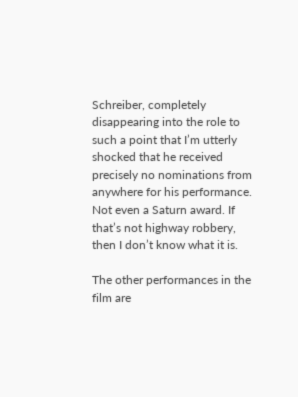Schreiber, completely disappearing into the role to such a point that I’m utterly shocked that he received precisely no nominations from anywhere for his performance. Not even a Saturn award. If that’s not highway robbery, then I don’t know what it is.

The other performances in the film are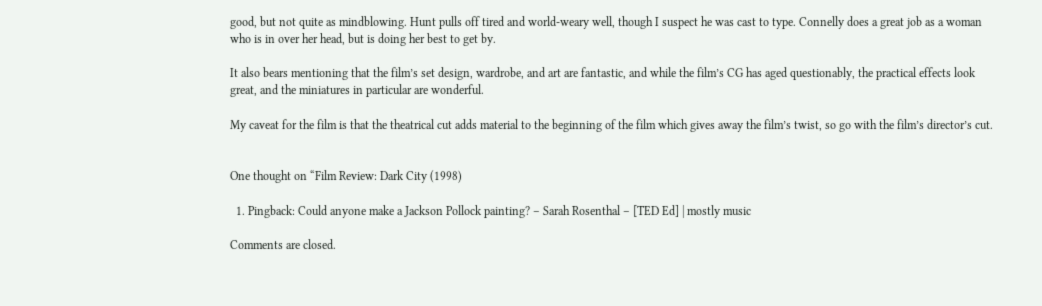good, but not quite as mindblowing. Hunt pulls off tired and world-weary well, though I suspect he was cast to type. Connelly does a great job as a woman who is in over her head, but is doing her best to get by.

It also bears mentioning that the film’s set design, wardrobe, and art are fantastic, and while the film’s CG has aged questionably, the practical effects look great, and the miniatures in particular are wonderful.

My caveat for the film is that the theatrical cut adds material to the beginning of the film which gives away the film’s twist, so go with the film’s director’s cut.


One thought on “Film Review: Dark City (1998)

  1. Pingback: Could anyone make a Jackson Pollock painting? – Sarah Rosenthal – [TED Ed] | mostly music

Comments are closed.